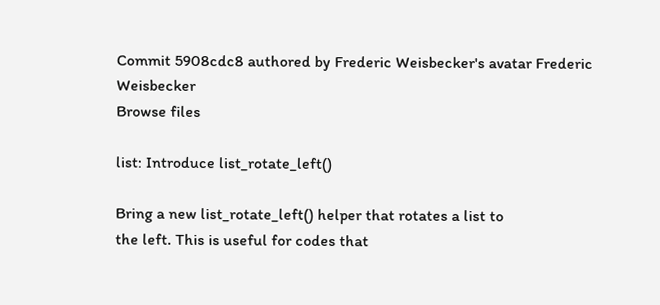Commit 5908cdc8 authored by Frederic Weisbecker's avatar Frederic Weisbecker
Browse files

list: Introduce list_rotate_left()

Bring a new list_rotate_left() helper that rotates a list to
the left. This is useful for codes that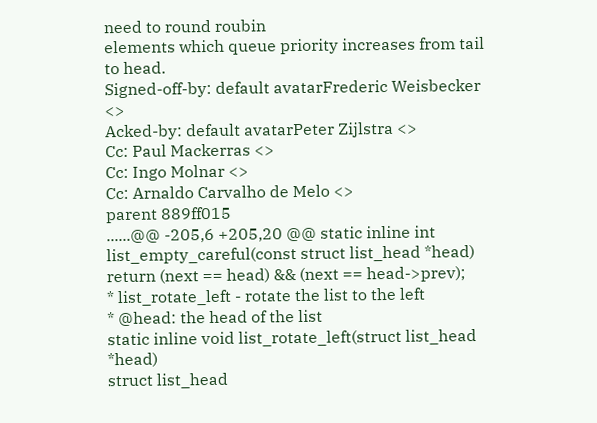need to round roubin
elements which queue priority increases from tail to head.
Signed-off-by: default avatarFrederic Weisbecker <>
Acked-by: default avatarPeter Zijlstra <>
Cc: Paul Mackerras <>
Cc: Ingo Molnar <>
Cc: Arnaldo Carvalho de Melo <>
parent 889ff015
......@@ -205,6 +205,20 @@ static inline int list_empty_careful(const struct list_head *head)
return (next == head) && (next == head->prev);
* list_rotate_left - rotate the list to the left
* @head: the head of the list
static inline void list_rotate_left(struct list_head *head)
struct list_head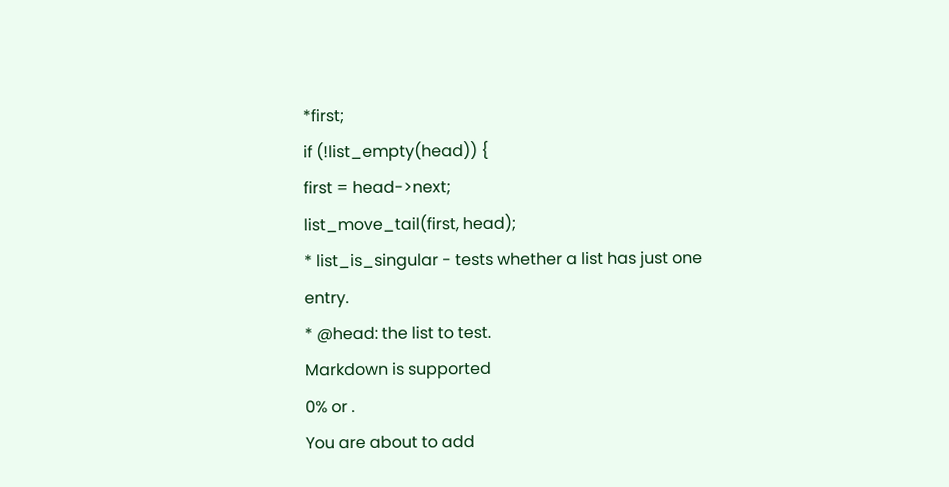*first;
if (!list_empty(head)) {
first = head->next;
list_move_tail(first, head);
* list_is_singular - tests whether a list has just one entry.
* @head: the list to test.
Markdown is supported
0% or .
You are about to add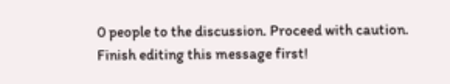0 people to the discussion. Proceed with caution.
Finish editing this message first!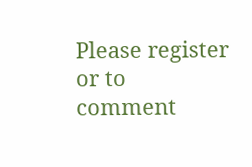Please register or to comment